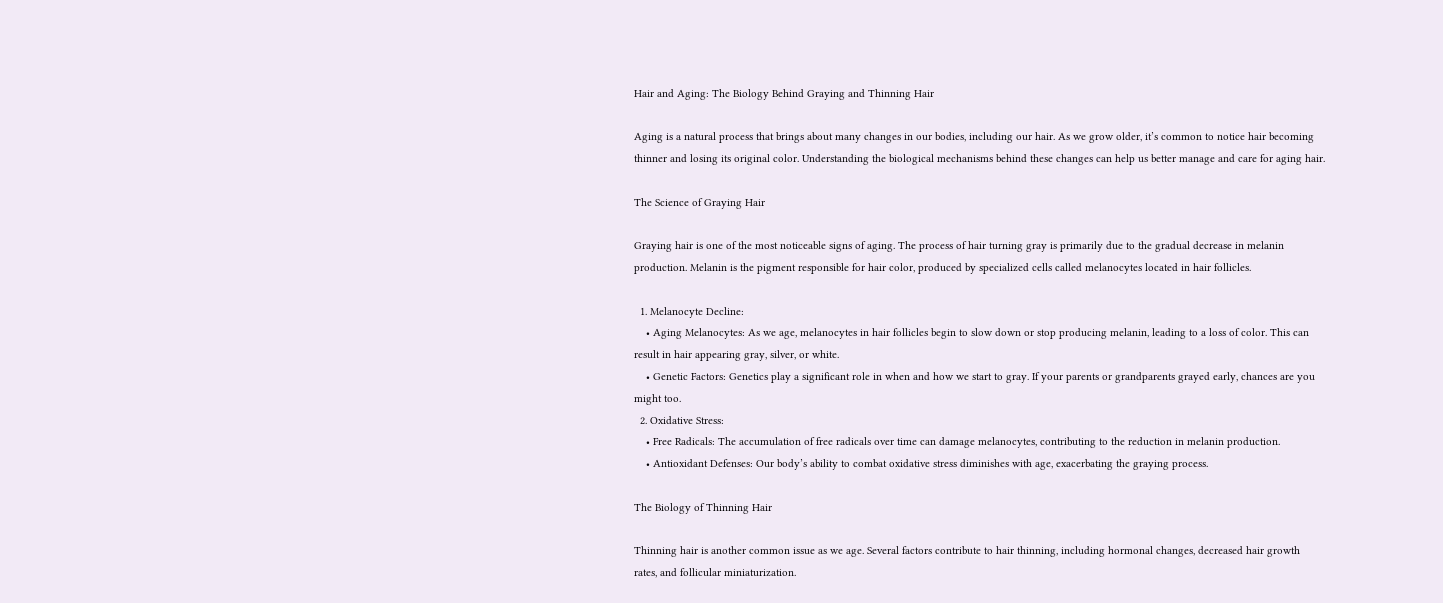Hair and Aging: The Biology Behind Graying and Thinning Hair

Aging is a natural process that brings about many changes in our bodies, including our hair. As we grow older, it’s common to notice hair becoming thinner and losing its original color. Understanding the biological mechanisms behind these changes can help us better manage and care for aging hair.

The Science of Graying Hair

Graying hair is one of the most noticeable signs of aging. The process of hair turning gray is primarily due to the gradual decrease in melanin production. Melanin is the pigment responsible for hair color, produced by specialized cells called melanocytes located in hair follicles.

  1. Melanocyte Decline:
    • Aging Melanocytes: As we age, melanocytes in hair follicles begin to slow down or stop producing melanin, leading to a loss of color. This can result in hair appearing gray, silver, or white.
    • Genetic Factors: Genetics play a significant role in when and how we start to gray. If your parents or grandparents grayed early, chances are you might too.
  2. Oxidative Stress:
    • Free Radicals: The accumulation of free radicals over time can damage melanocytes, contributing to the reduction in melanin production.
    • Antioxidant Defenses: Our body’s ability to combat oxidative stress diminishes with age, exacerbating the graying process.

The Biology of Thinning Hair

Thinning hair is another common issue as we age. Several factors contribute to hair thinning, including hormonal changes, decreased hair growth rates, and follicular miniaturization.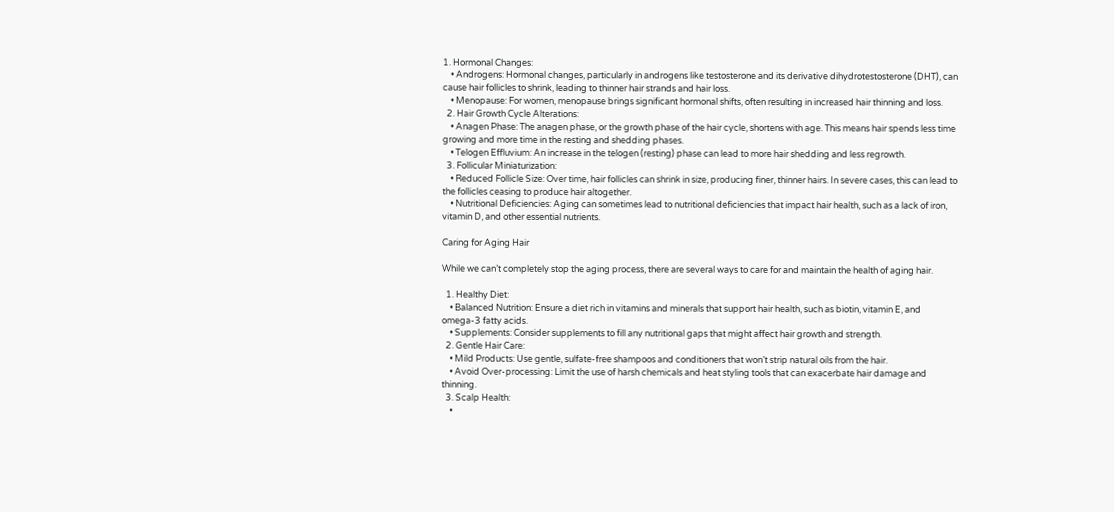1. Hormonal Changes:
    • Androgens: Hormonal changes, particularly in androgens like testosterone and its derivative dihydrotestosterone (DHT), can cause hair follicles to shrink, leading to thinner hair strands and hair loss.
    • Menopause: For women, menopause brings significant hormonal shifts, often resulting in increased hair thinning and loss.
  2. Hair Growth Cycle Alterations:
    • Anagen Phase: The anagen phase, or the growth phase of the hair cycle, shortens with age. This means hair spends less time growing and more time in the resting and shedding phases.
    • Telogen Effluvium: An increase in the telogen (resting) phase can lead to more hair shedding and less regrowth.
  3. Follicular Miniaturization:
    • Reduced Follicle Size: Over time, hair follicles can shrink in size, producing finer, thinner hairs. In severe cases, this can lead to the follicles ceasing to produce hair altogether.
    • Nutritional Deficiencies: Aging can sometimes lead to nutritional deficiencies that impact hair health, such as a lack of iron, vitamin D, and other essential nutrients.

Caring for Aging Hair

While we can’t completely stop the aging process, there are several ways to care for and maintain the health of aging hair.

  1. Healthy Diet:
    • Balanced Nutrition: Ensure a diet rich in vitamins and minerals that support hair health, such as biotin, vitamin E, and omega-3 fatty acids.
    • Supplements: Consider supplements to fill any nutritional gaps that might affect hair growth and strength.
  2. Gentle Hair Care:
    • Mild Products: Use gentle, sulfate-free shampoos and conditioners that won’t strip natural oils from the hair.
    • Avoid Over-processing: Limit the use of harsh chemicals and heat styling tools that can exacerbate hair damage and thinning.
  3. Scalp Health:
    •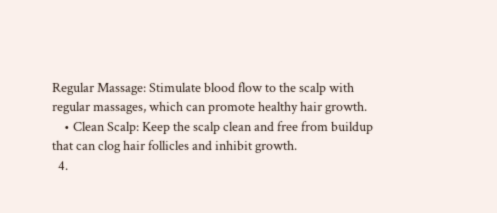Regular Massage: Stimulate blood flow to the scalp with regular massages, which can promote healthy hair growth.
    • Clean Scalp: Keep the scalp clean and free from buildup that can clog hair follicles and inhibit growth.
  4.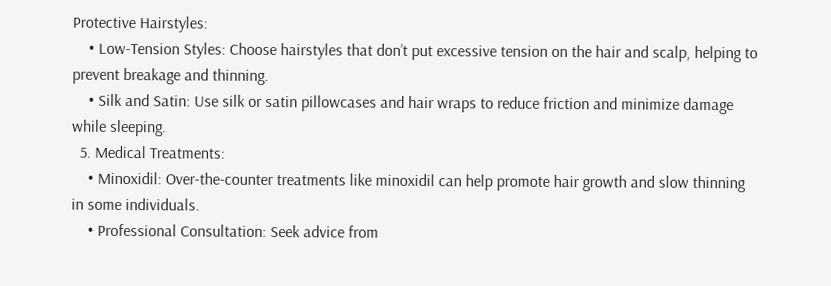Protective Hairstyles:
    • Low-Tension Styles: Choose hairstyles that don’t put excessive tension on the hair and scalp, helping to prevent breakage and thinning.
    • Silk and Satin: Use silk or satin pillowcases and hair wraps to reduce friction and minimize damage while sleeping.
  5. Medical Treatments:
    • Minoxidil: Over-the-counter treatments like minoxidil can help promote hair growth and slow thinning in some individuals.
    • Professional Consultation: Seek advice from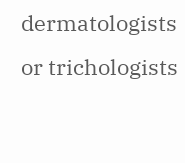dermatologists or trichologists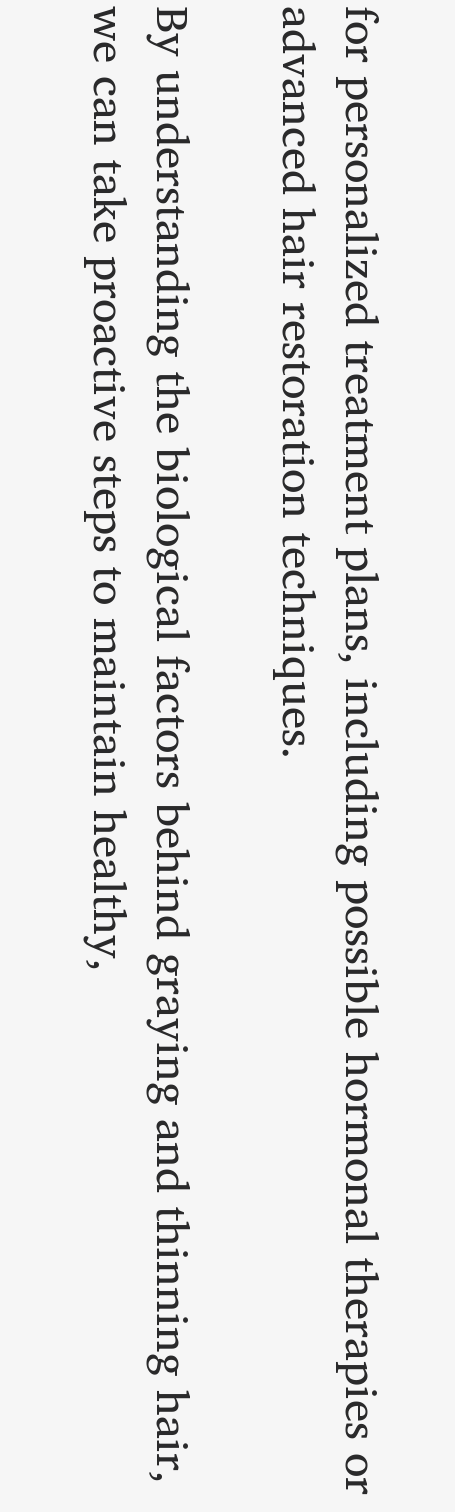for personalized treatment plans, including possible hormonal therapies or advanced hair restoration techniques.

By understanding the biological factors behind graying and thinning hair, we can take proactive steps to maintain healthy,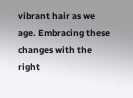vibrant hair as we age. Embracing these changes with the right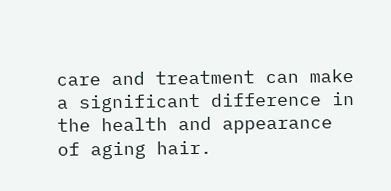care and treatment can make a significant difference in the health and appearance of aging hair.